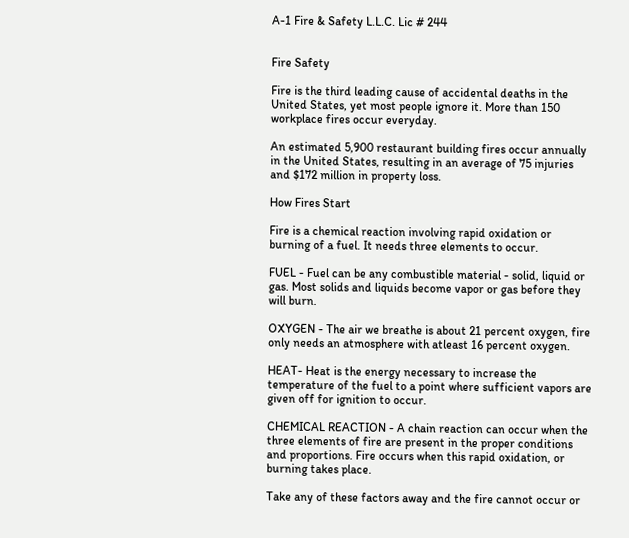A-1 Fire & Safety L.L.C. Lic # 244


Fire Safety

Fire is the third leading cause of accidental deaths in the United States, yet most people ignore it. More than 150 workplace fires occur everyday.

An estimated 5,900 restaurant building fires occur annually in the United States, resulting in an average of 75 injuries and $172 million in property loss.

How Fires Start

Fire is a chemical reaction involving rapid oxidation or burning of a fuel. It needs three elements to occur.

FUEL - Fuel can be any combustible material - solid, liquid or gas. Most solids and liquids become vapor or gas before they will burn.

OXYGEN - The air we breathe is about 21 percent oxygen, fire only needs an atmosphere with atleast 16 percent oxygen.

HEAT- Heat is the energy necessary to increase the temperature of the fuel to a point where sufficient vapors are given off for ignition to occur.

CHEMICAL REACTION - A chain reaction can occur when the three elements of fire are present in the proper conditions and proportions. Fire occurs when this rapid oxidation, or burning takes place.

Take any of these factors away and the fire cannot occur or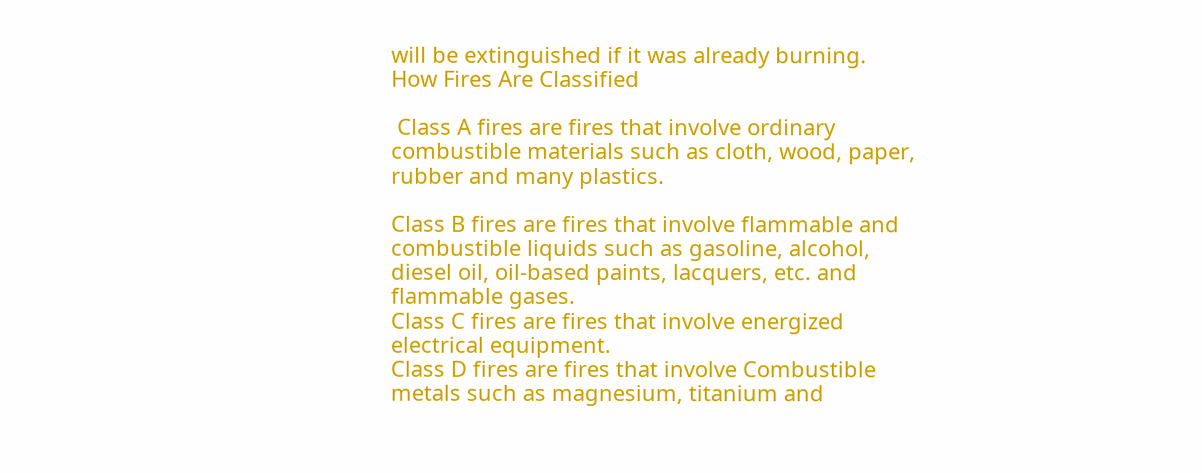will be extinguished if it was already burning.
How Fires Are Classified

 Class A fires are fires that involve ordinary combustible materials such as cloth, wood, paper, rubber and many plastics.

Class B fires are fires that involve flammable and combustible liquids such as gasoline, alcohol, diesel oil, oil-based paints, lacquers, etc. and flammable gases.
Class C fires are fires that involve energized electrical equipment.
Class D fires are fires that involve Combustible metals such as magnesium, titanium and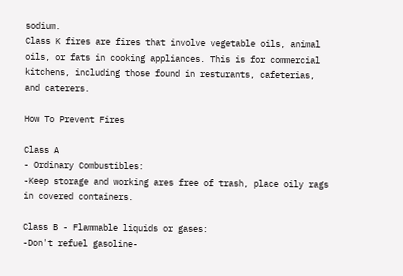sodium.
Class K fires are fires that involve vegetable oils, animal oils, or fats in cooking appliances. This is for commercial kitchens, including those found in resturants, cafeterias, and caterers.

How To Prevent Fires

Class A
- Ordinary Combustibles:
-Keep storage and working ares free of trash, place oily rags in covered containers.

Class B - Flammable liquids or gases:
-Don't refuel gasoline-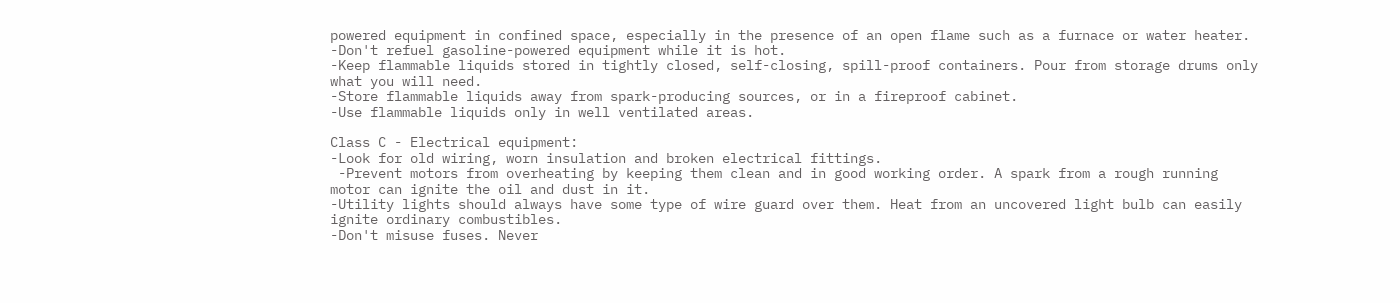powered equipment in confined space, especially in the presence of an open flame such as a furnace or water heater.
-Don't refuel gasoline-powered equipment while it is hot.
-Keep flammable liquids stored in tightly closed, self-closing, spill-proof containers. Pour from storage drums only what you will need.
-Store flammable liquids away from spark-producing sources, or in a fireproof cabinet.
-Use flammable liquids only in well ventilated areas.

Class C - Electrical equipment:
-Look for old wiring, worn insulation and broken electrical fittings.
 -Prevent motors from overheating by keeping them clean and in good working order. A spark from a rough running motor can ignite the oil and dust in it.
-Utility lights should always have some type of wire guard over them. Heat from an uncovered light bulb can easily ignite ordinary combustibles.
-Don't misuse fuses. Never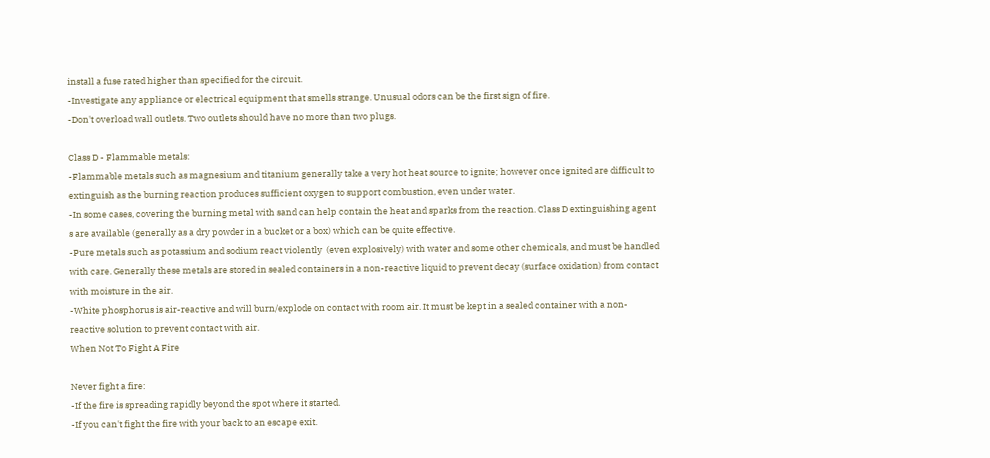install a fuse rated higher than specified for the circuit.
-Investigate any appliance or electrical equipment that smells strange. Unusual odors can be the first sign of fire.
-Don't overload wall outlets. Two outlets should have no more than two plugs.

Class D - Flammable metals:
-Flammable metals such as magnesium and titanium generally take a very hot heat source to ignite; however once ignited are difficult to extinguish as the burning reaction produces sufficient oxygen to support combustion, even under water.
-In some cases, covering the burning metal with sand can help contain the heat and sparks from the reaction. Class D extinguishing agent s are available (generally as a dry powder in a bucket or a box) which can be quite effective.
-Pure metals such as potassium and sodium react violently  (even explosively) with water and some other chemicals, and must be handled with care. Generally these metals are stored in sealed containers in a non-reactive liquid to prevent decay (surface oxidation) from contact with moisture in the air.
-White phosphorus is air-reactive and will burn/explode on contact with room air. It must be kept in a sealed container with a non-reactive solution to prevent contact with air.
When Not To Fight A Fire

Never fight a fire:
-If the fire is spreading rapidly beyond the spot where it started.
-If you can't fight the fire with your back to an escape exit.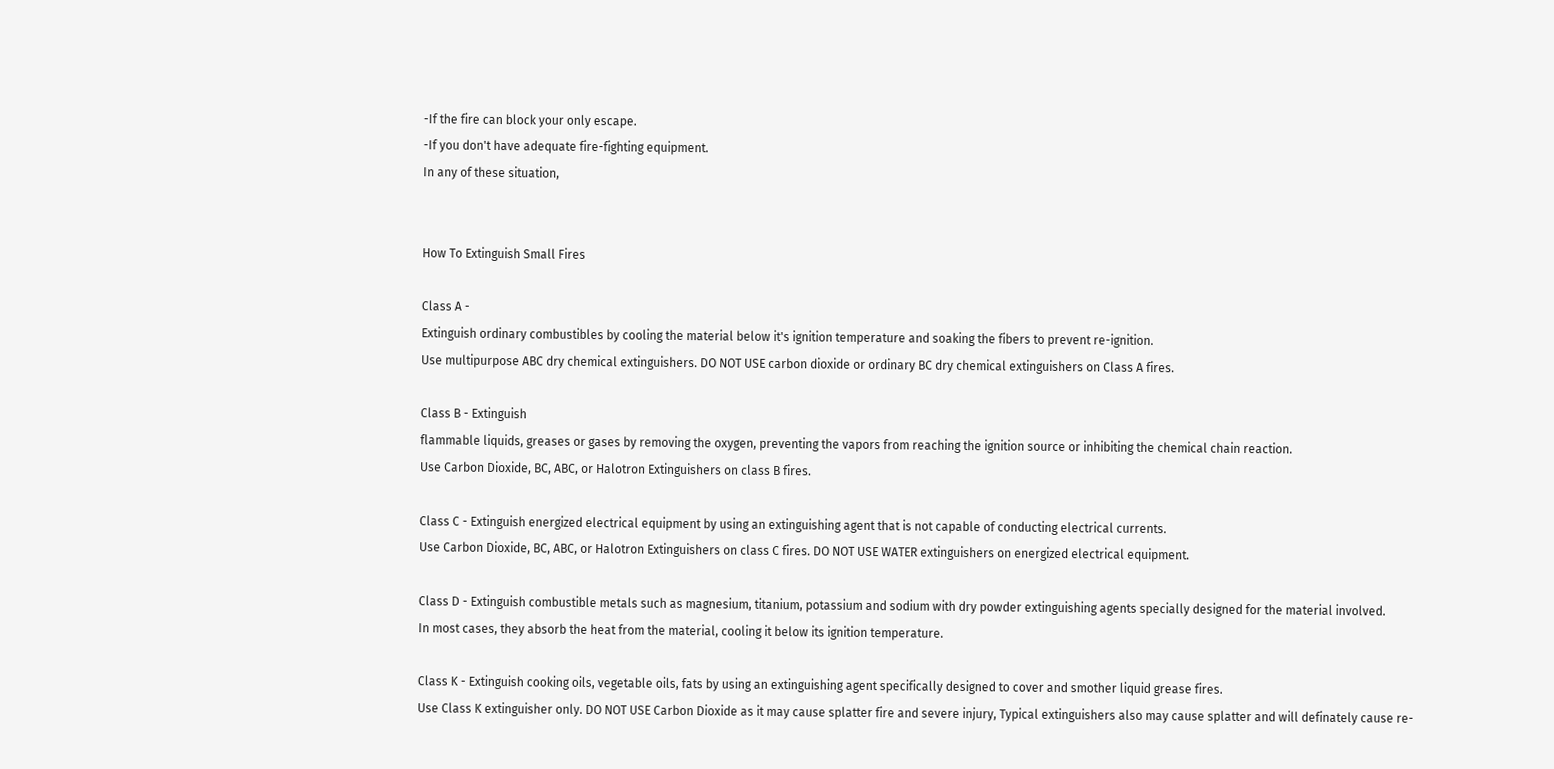-If the fire can block your only escape.
-If you don't have adequate fire-fighting equipment.
In any of these situation,


How To Extinguish Small Fires

Class A -
Extinguish ordinary combustibles by cooling the material below it's ignition temperature and soaking the fibers to prevent re-ignition.
Use multipurpose ABC dry chemical extinguishers. DO NOT USE carbon dioxide or ordinary BC dry chemical extinguishers on Class A fires.

Class B - Extinguish
flammable liquids, greases or gases by removing the oxygen, preventing the vapors from reaching the ignition source or inhibiting the chemical chain reaction.
Use Carbon Dioxide, BC, ABC, or Halotron Extinguishers on class B fires.

Class C - Extinguish energized electrical equipment by using an extinguishing agent that is not capable of conducting electrical currents.
Use Carbon Dioxide, BC, ABC, or Halotron Extinguishers on class C fires. DO NOT USE WATER extinguishers on energized electrical equipment.

Class D - Extinguish combustible metals such as magnesium, titanium, potassium and sodium with dry powder extinguishing agents specially designed for the material involved.
In most cases, they absorb the heat from the material, cooling it below its ignition temperature.

Class K - Extinguish cooking oils, vegetable oils, fats by using an extinguishing agent specifically designed to cover and smother liquid grease fires.
Use Class K extinguisher only. DO NOT USE Carbon Dioxide as it may cause splatter fire and severe injury, Typical extinguishers also may cause splatter and will definately cause re-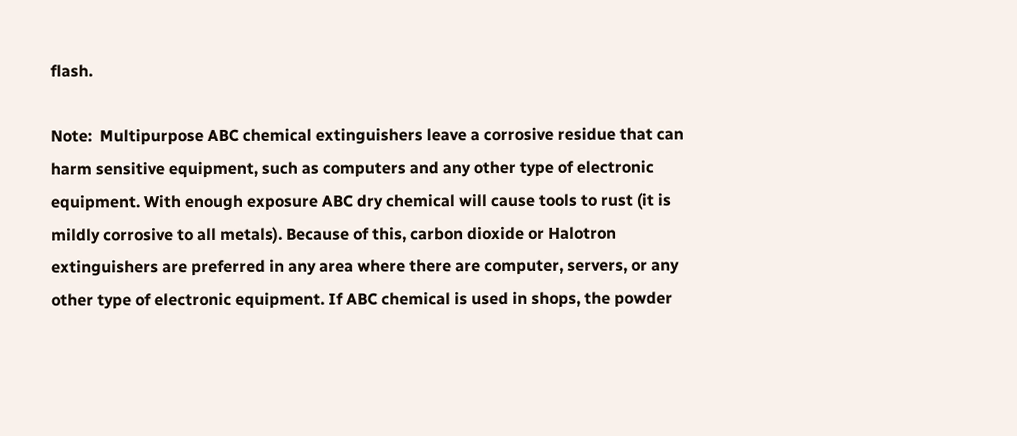flash.

Note:  Multipurpose ABC chemical extinguishers leave a corrosive residue that can harm sensitive equipment, such as computers and any other type of electronic equipment. With enough exposure ABC dry chemical will cause tools to rust (it is mildly corrosive to all metals). Because of this, carbon dioxide or Halotron extinguishers are preferred in any area where there are computer, servers, or any other type of electronic equipment. If ABC chemical is used in shops, the powder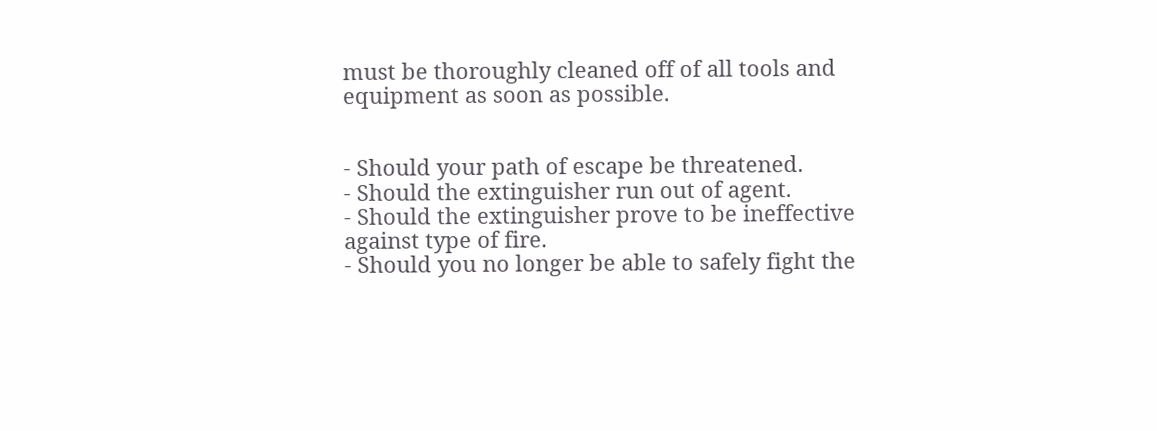must be thoroughly cleaned off of all tools and equipment as soon as possible.


- Should your path of escape be threatened.
- Should the extinguisher run out of agent.
- Should the extinguisher prove to be ineffective against type of fire.
- Should you no longer be able to safely fight the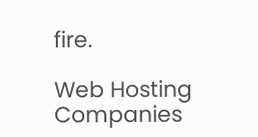fire.

Web Hosting Companies